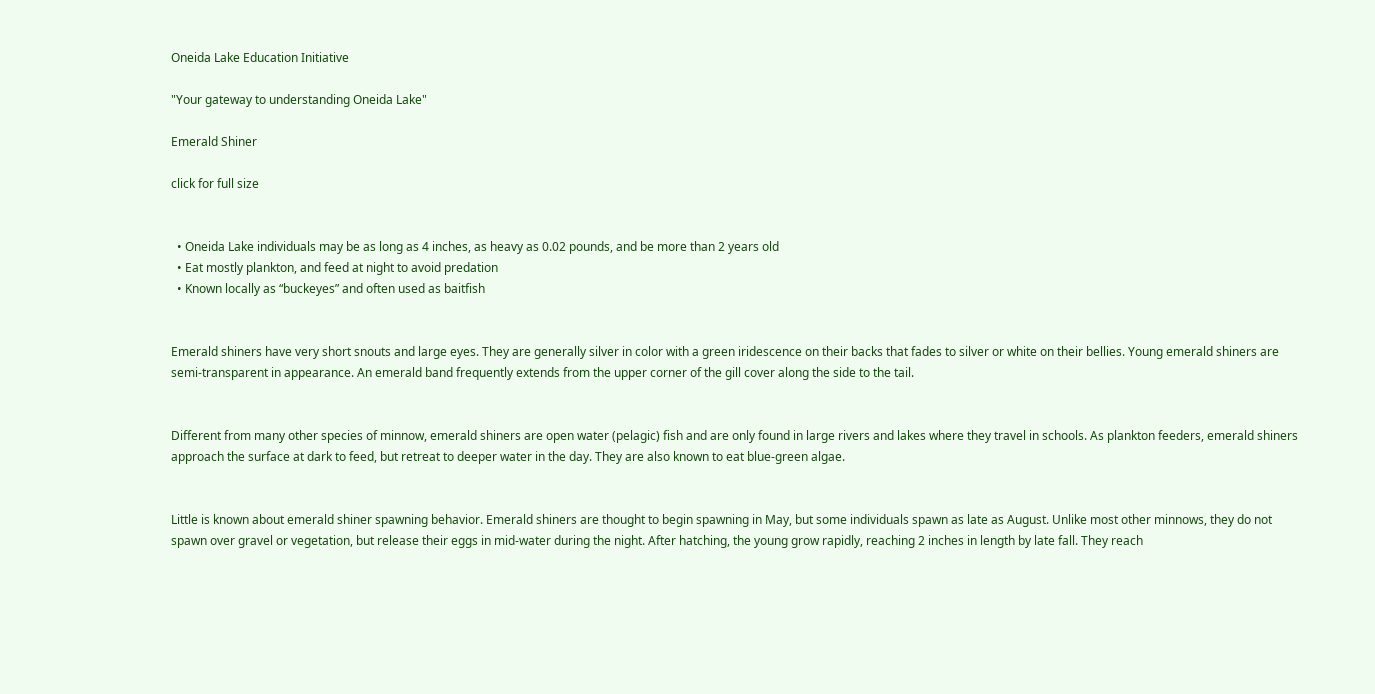Oneida Lake Education Initiative

"Your gateway to understanding Oneida Lake"

Emerald Shiner

click for full size


  • Oneida Lake individuals may be as long as 4 inches, as heavy as 0.02 pounds, and be more than 2 years old
  • Eat mostly plankton, and feed at night to avoid predation
  • Known locally as “buckeyes” and often used as baitfish


Emerald shiners have very short snouts and large eyes. They are generally silver in color with a green iridescence on their backs that fades to silver or white on their bellies. Young emerald shiners are semi-transparent in appearance. An emerald band frequently extends from the upper corner of the gill cover along the side to the tail.


Different from many other species of minnow, emerald shiners are open water (pelagic) fish and are only found in large rivers and lakes where they travel in schools. As plankton feeders, emerald shiners approach the surface at dark to feed, but retreat to deeper water in the day. They are also known to eat blue-green algae.


Little is known about emerald shiner spawning behavior. Emerald shiners are thought to begin spawning in May, but some individuals spawn as late as August. Unlike most other minnows, they do not spawn over gravel or vegetation, but release their eggs in mid-water during the night. After hatching, the young grow rapidly, reaching 2 inches in length by late fall. They reach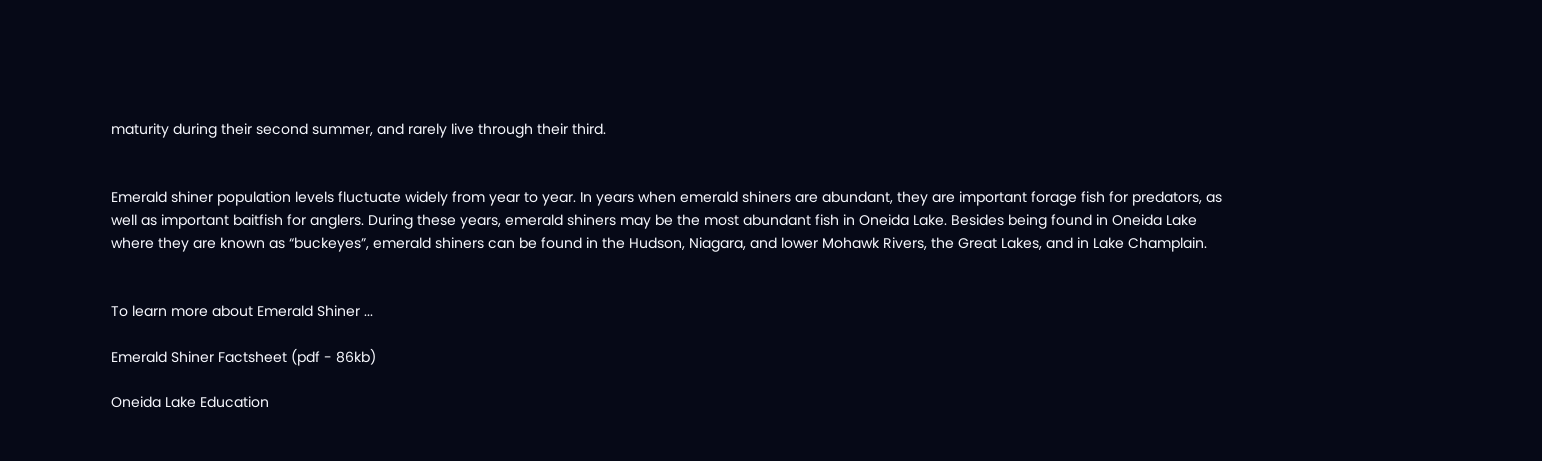maturity during their second summer, and rarely live through their third.


Emerald shiner population levels fluctuate widely from year to year. In years when emerald shiners are abundant, they are important forage fish for predators, as well as important baitfish for anglers. During these years, emerald shiners may be the most abundant fish in Oneida Lake. Besides being found in Oneida Lake where they are known as “buckeyes”, emerald shiners can be found in the Hudson, Niagara, and lower Mohawk Rivers, the Great Lakes, and in Lake Champlain.


To learn more about Emerald Shiner ...

Emerald Shiner Factsheet (pdf - 86kb)

Oneida Lake Education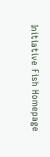Initiative Fish Homepage